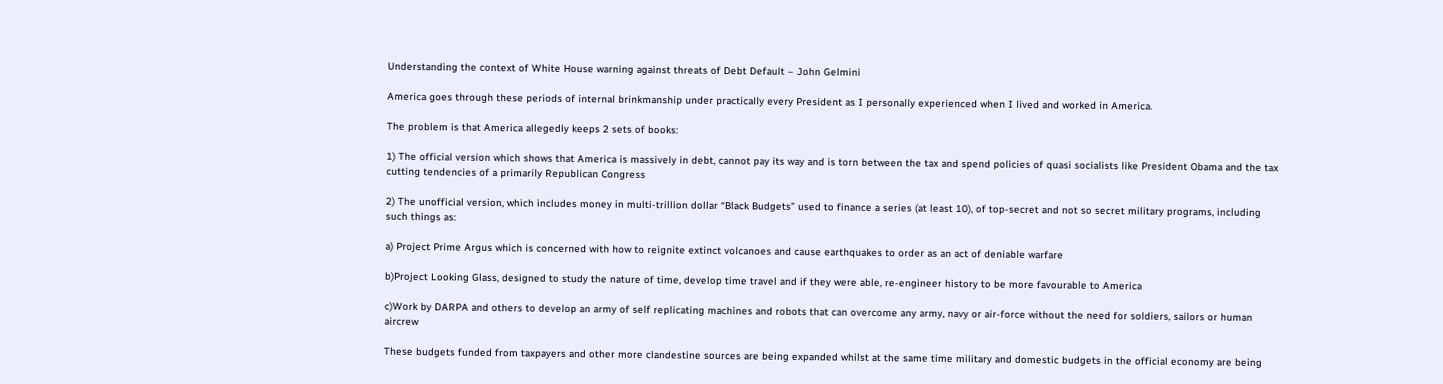Understanding the context of White House warning against threats of Debt Default – John Gelmini

America goes through these periods of internal brinkmanship under practically every President as I personally experienced when I lived and worked in America.

The problem is that America allegedly keeps 2 sets of books:

1) The official version which shows that America is massively in debt, cannot pay its way and is torn between the tax and spend policies of quasi socialists like President Obama and the tax cutting tendencies of a primarily Republican Congress

2) The unofficial version, which includes money in multi-trillion dollar “Black Budgets” used to finance a series (at least 10), of top-secret and not so secret military programs, including such things as:

a) Project Prime Argus which is concerned with how to reignite extinct volcanoes and cause earthquakes to order as an act of deniable warfare

b)Project Looking Glass, designed to study the nature of time, develop time travel and if they were able, re-engineer history to be more favourable to America

c)Work by DARPA and others to develop an army of self replicating machines and robots that can overcome any army, navy or air-force without the need for soldiers, sailors or human aircrew

These budgets funded from taxpayers and other more clandestine sources are being expanded whilst at the same time military and domestic budgets in the official economy are being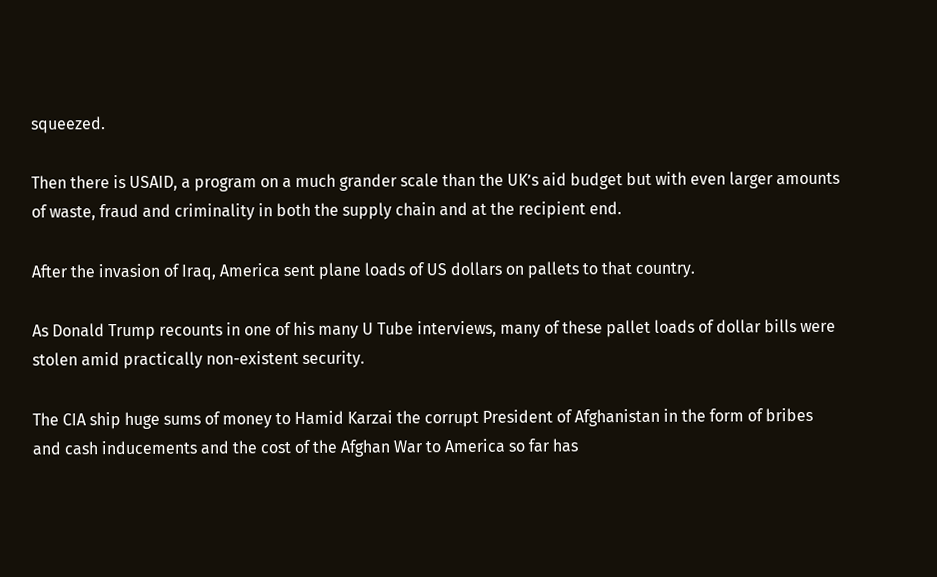squeezed.

Then there is USAID, a program on a much grander scale than the UK’s aid budget but with even larger amounts of waste, fraud and criminality in both the supply chain and at the recipient end.

After the invasion of Iraq, America sent plane loads of US dollars on pallets to that country.

As Donald Trump recounts in one of his many U Tube interviews, many of these pallet loads of dollar bills were stolen amid practically non-existent security.

The CIA ship huge sums of money to Hamid Karzai the corrupt President of Afghanistan in the form of bribes and cash inducements and the cost of the Afghan War to America so far has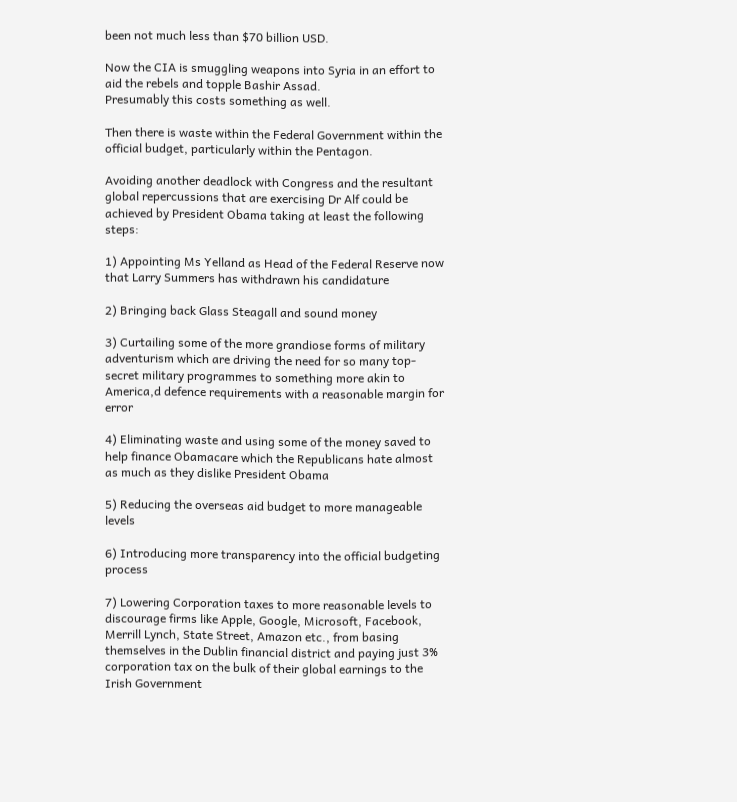been not much less than $70 billion USD.

Now the CIA is smuggling weapons into Syria in an effort to aid the rebels and topple Bashir Assad.
Presumably this costs something as well.

Then there is waste within the Federal Government within the official budget, particularly within the Pentagon.

Avoiding another deadlock with Congress and the resultant global repercussions that are exercising Dr Alf could be achieved by President Obama taking at least the following steps:

1) Appointing Ms Yelland as Head of the Federal Reserve now that Larry Summers has withdrawn his candidature

2) Bringing back Glass Steagall and sound money

3) Curtailing some of the more grandiose forms of military adventurism which are driving the need for so many top-secret military programmes to something more akin to America,d defence requirements with a reasonable margin for error

4) Eliminating waste and using some of the money saved to help finance Obamacare which the Republicans hate almost as much as they dislike President Obama

5) Reducing the overseas aid budget to more manageable levels

6) Introducing more transparency into the official budgeting process

7) Lowering Corporation taxes to more reasonable levels to discourage firms like Apple, Google, Microsoft, Facebook, Merrill Lynch, State Street, Amazon etc., from basing themselves in the Dublin financial district and paying just 3% corporation tax on the bulk of their global earnings to the Irish Government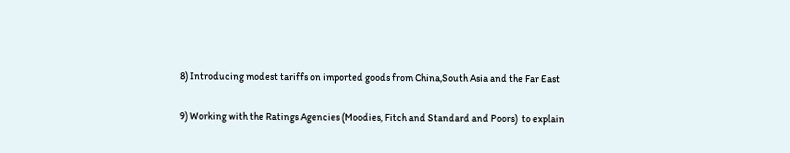8) Introducing modest tariffs on imported goods from China,South Asia and the Far East

9) Working with the Ratings Agencies (Moodies, Fitch and Standard and Poors)  to explain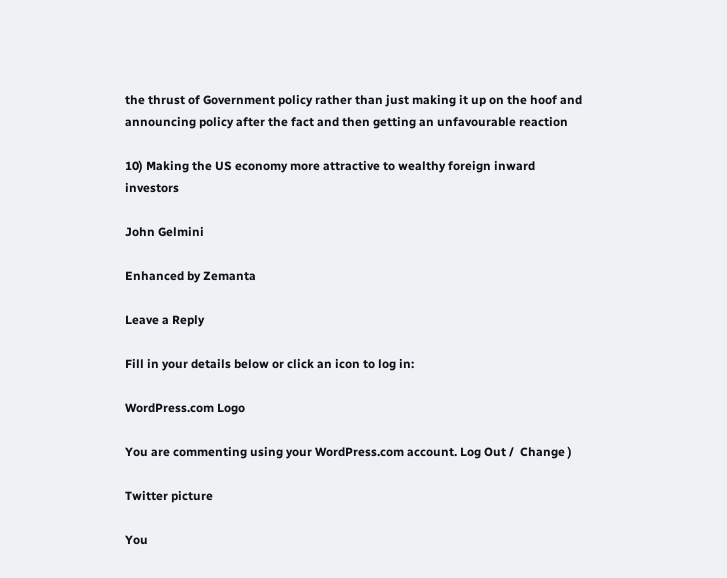the thrust of Government policy rather than just making it up on the hoof and announcing policy after the fact and then getting an unfavourable reaction

10) Making the US economy more attractive to wealthy foreign inward investors

John Gelmini

Enhanced by Zemanta

Leave a Reply

Fill in your details below or click an icon to log in:

WordPress.com Logo

You are commenting using your WordPress.com account. Log Out /  Change )

Twitter picture

You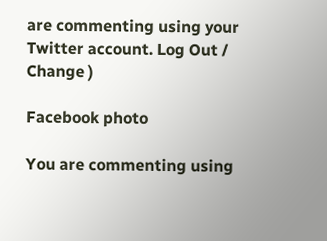are commenting using your Twitter account. Log Out /  Change )

Facebook photo

You are commenting using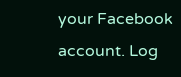your Facebook account. Log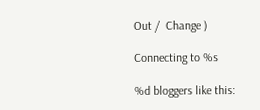Out /  Change )

Connecting to %s

%d bloggers like this: